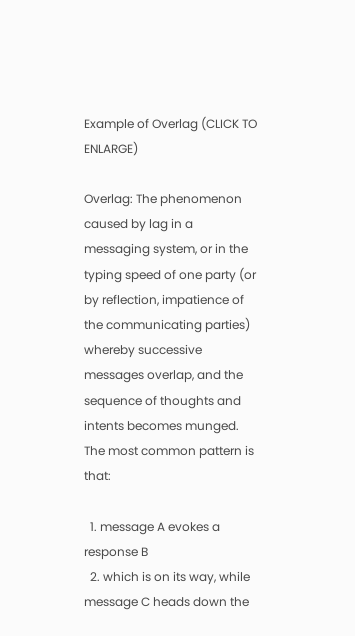Example of Overlag (CLICK TO ENLARGE)

Overlag: The phenomenon caused by lag in a messaging system, or in the typing speed of one party (or by reflection, impatience of the communicating parties) whereby successive messages overlap, and the sequence of thoughts and intents becomes munged. The most common pattern is that:

  1. message A evokes a response B
  2. which is on its way, while message C heads down the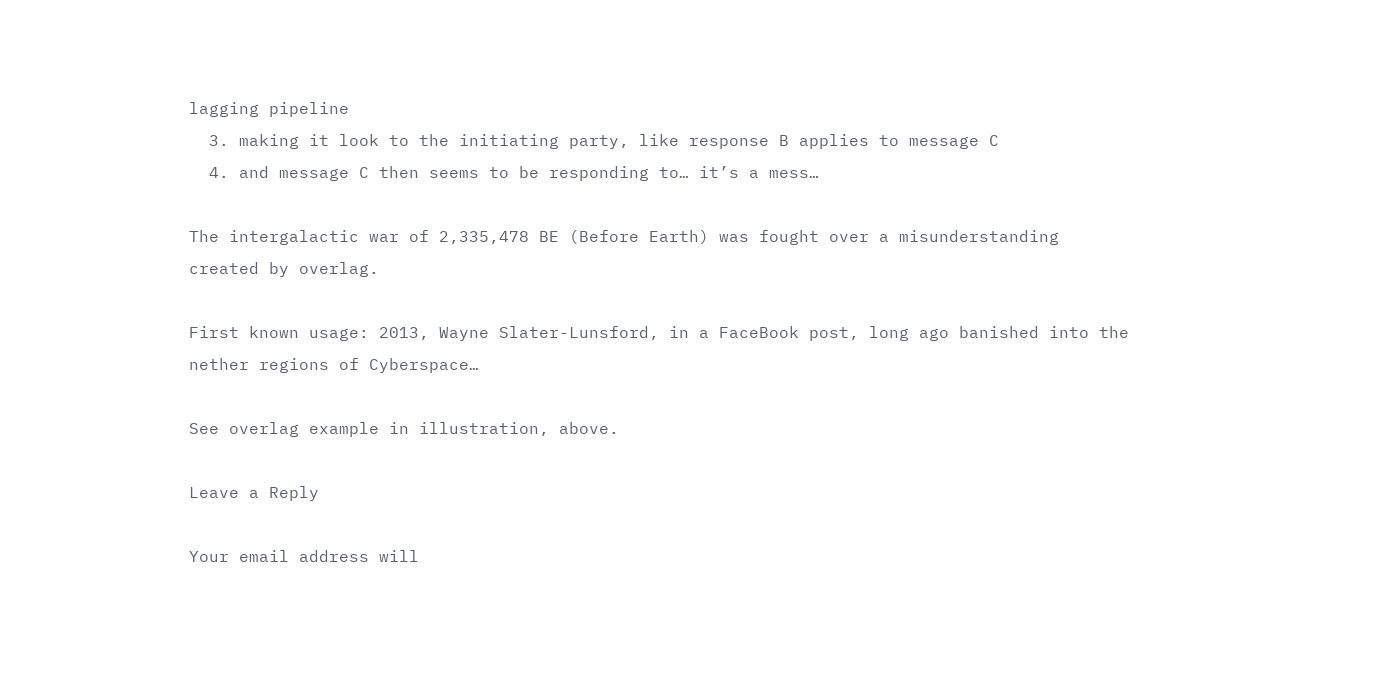lagging pipeline
  3. making it look to the initiating party, like response B applies to message C
  4. and message C then seems to be responding to… it’s a mess…

The intergalactic war of 2,335,478 BE (Before Earth) was fought over a misunderstanding created by overlag.

First known usage: 2013, Wayne Slater-Lunsford, in a FaceBook post, long ago banished into the nether regions of Cyberspace…

See overlag example in illustration, above.

Leave a Reply

Your email address will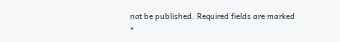not be published. Required fields are marked *